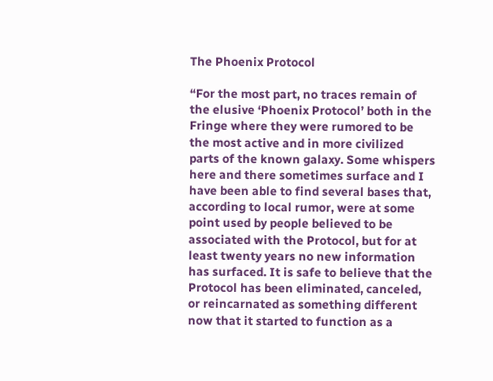The Phoenix Protocol

“For the most part, no traces remain of the elusive ‘Phoenix Protocol’ both in the Fringe where they were rumored to be the most active and in more civilized parts of the known galaxy. Some whispers here and there sometimes surface and I have been able to find several bases that, according to local rumor, were at some point used by people believed to be associated with the Protocol, but for at least twenty years no new information has surfaced. It is safe to believe that the Protocol has been eliminated, canceled, or reincarnated as something different now that it started to function as a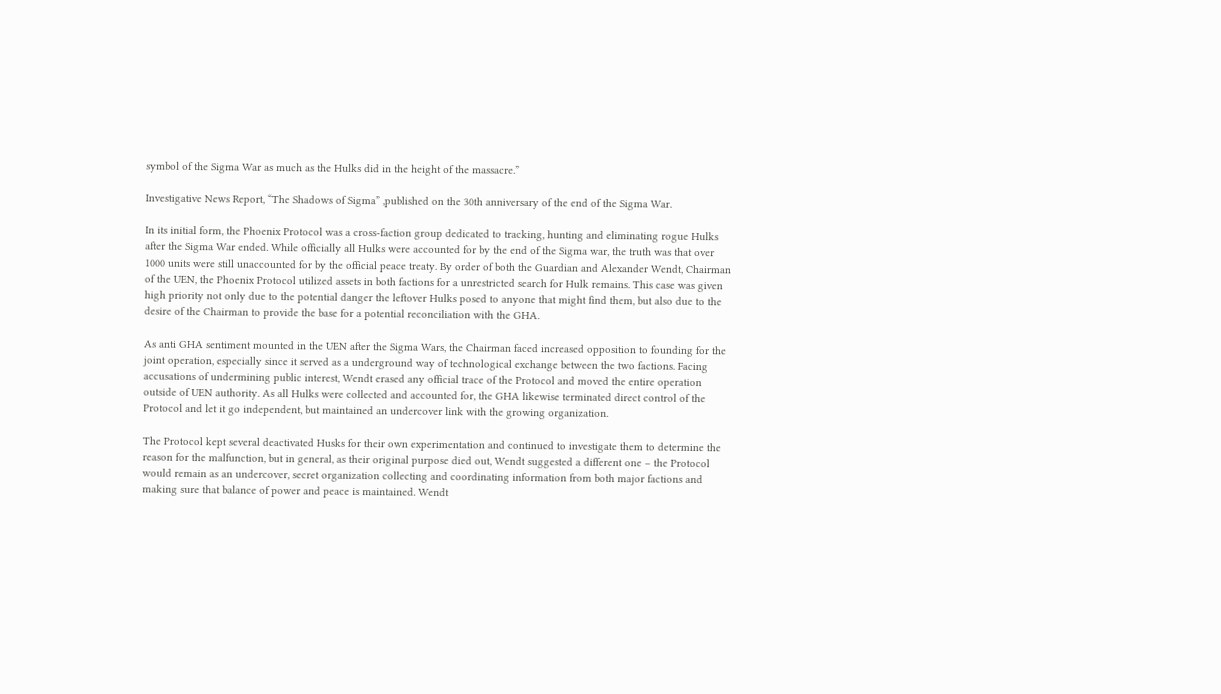symbol of the Sigma War as much as the Hulks did in the height of the massacre.”

Investigative News Report, “The Shadows of Sigma” ,published on the 30th anniversary of the end of the Sigma War.

In its initial form, the Phoenix Protocol was a cross-faction group dedicated to tracking, hunting and eliminating rogue Hulks after the Sigma War ended. While officially all Hulks were accounted for by the end of the Sigma war, the truth was that over 1000 units were still unaccounted for by the official peace treaty. By order of both the Guardian and Alexander Wendt, Chairman of the UEN, the Phoenix Protocol utilized assets in both factions for a unrestricted search for Hulk remains. This case was given high priority not only due to the potential danger the leftover Hulks posed to anyone that might find them, but also due to the desire of the Chairman to provide the base for a potential reconciliation with the GHA.

As anti GHA sentiment mounted in the UEN after the Sigma Wars, the Chairman faced increased opposition to founding for the joint operation, especially since it served as a underground way of technological exchange between the two factions. Facing accusations of undermining public interest, Wendt erased any official trace of the Protocol and moved the entire operation outside of UEN authority. As all Hulks were collected and accounted for, the GHA likewise terminated direct control of the Protocol and let it go independent, but maintained an undercover link with the growing organization.

The Protocol kept several deactivated Husks for their own experimentation and continued to investigate them to determine the reason for the malfunction, but in general, as their original purpose died out, Wendt suggested a different one – the Protocol would remain as an undercover, secret organization collecting and coordinating information from both major factions and making sure that balance of power and peace is maintained. Wendt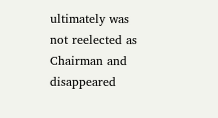ultimately was not reelected as Chairman and disappeared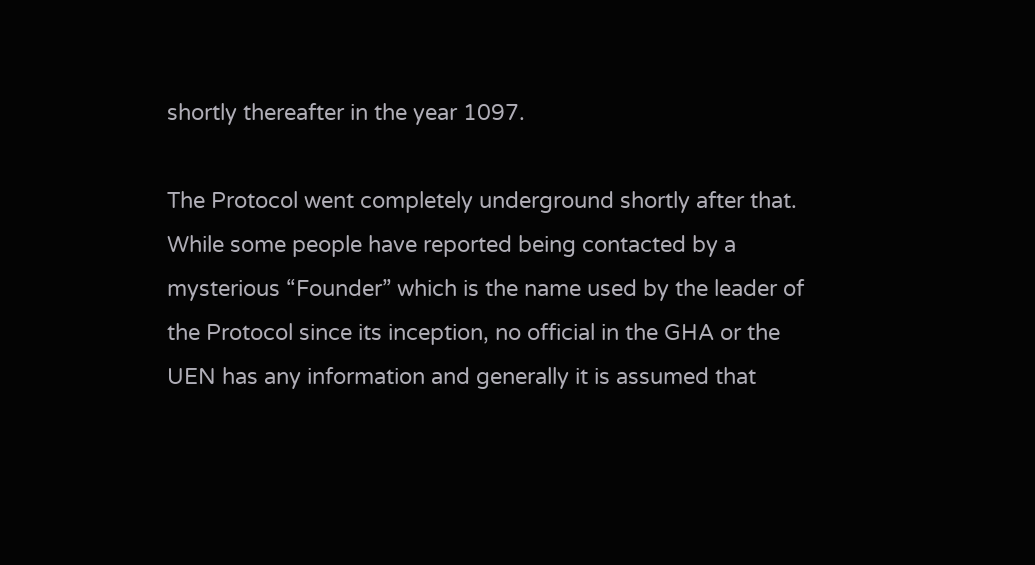shortly thereafter in the year 1097.

The Protocol went completely underground shortly after that. While some people have reported being contacted by a mysterious “Founder” which is the name used by the leader of the Protocol since its inception, no official in the GHA or the UEN has any information and generally it is assumed that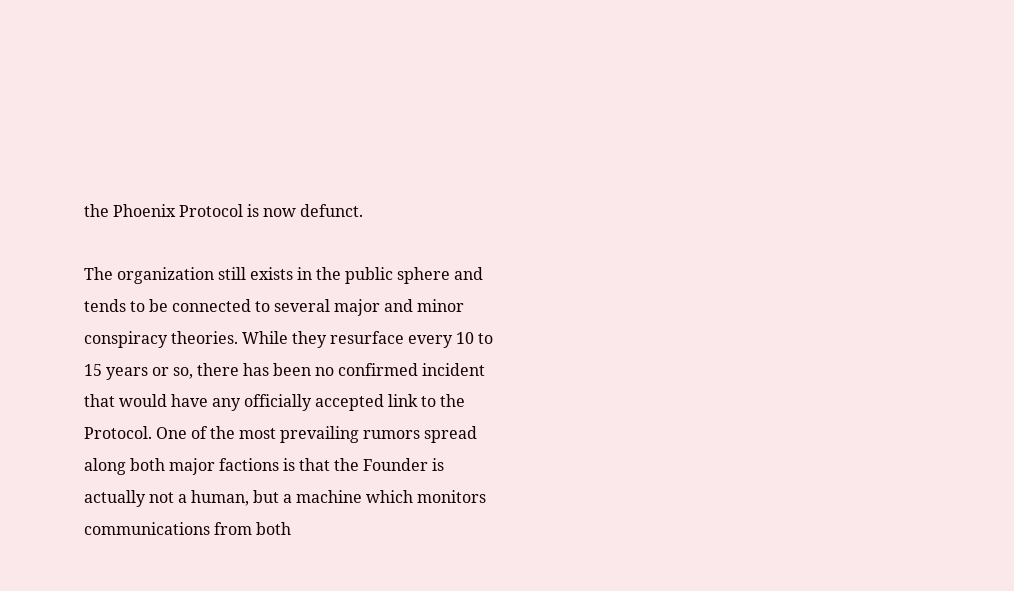the Phoenix Protocol is now defunct.

The organization still exists in the public sphere and tends to be connected to several major and minor conspiracy theories. While they resurface every 10 to 15 years or so, there has been no confirmed incident that would have any officially accepted link to the Protocol. One of the most prevailing rumors spread along both major factions is that the Founder is actually not a human, but a machine which monitors communications from both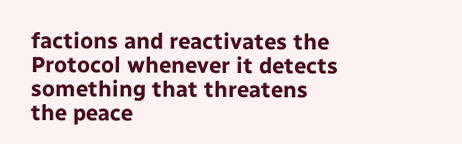factions and reactivates the Protocol whenever it detects something that threatens the peace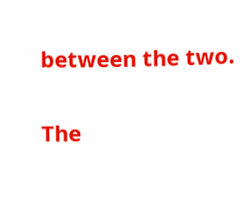between the two.

The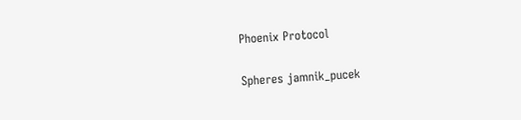Phoenix Protocol

Spheres jamnik_pucek